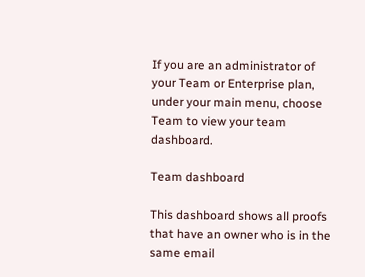If you are an administrator of your Team or Enterprise plan, under your main menu, choose Team to view your team dashboard.

Team dashboard

This dashboard shows all proofs that have an owner who is in the same email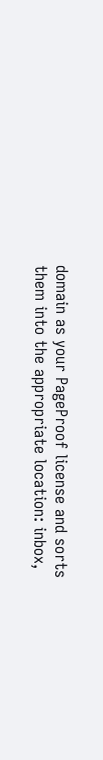domain as your PageProof license and sorts them into the appropriate location: inbox,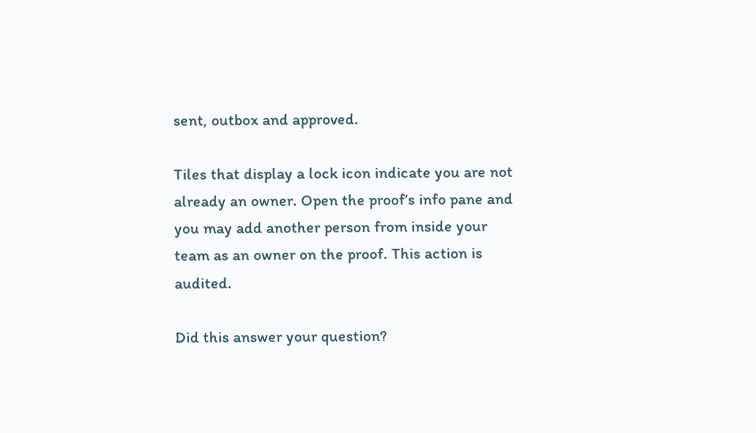sent, outbox and approved.

Tiles that display a lock icon indicate you are not already an owner. Open the proof’s info pane and you may add another person from inside your team as an owner on the proof. This action is audited.

Did this answer your question?